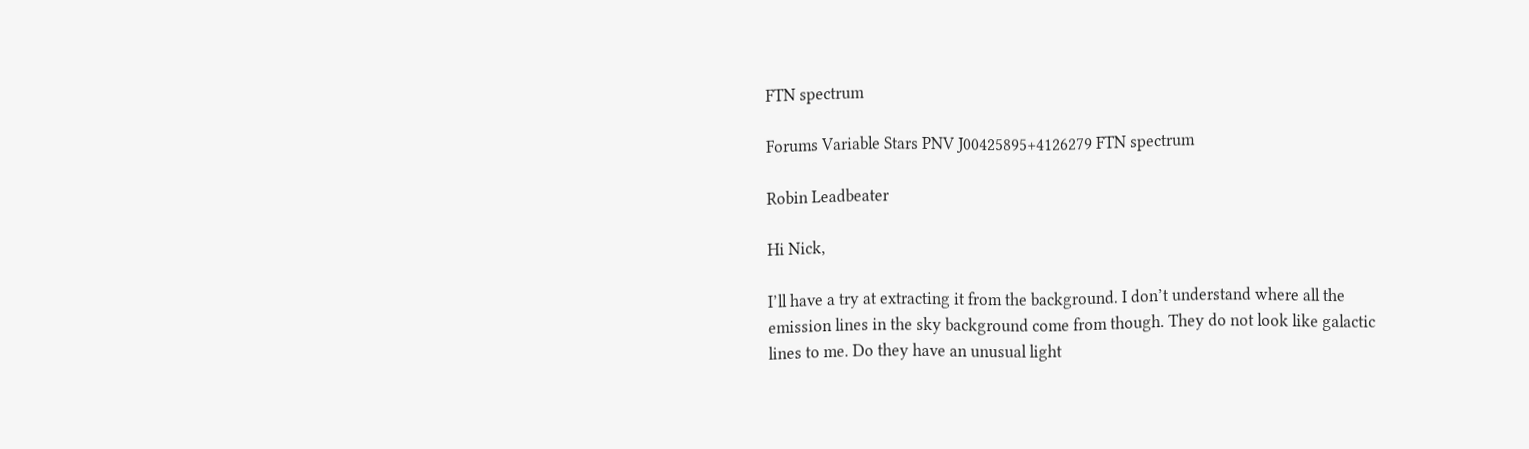FTN spectrum

Forums Variable Stars PNV J00425895+4126279 FTN spectrum

Robin Leadbeater

Hi Nick,

I’ll have a try at extracting it from the background. I don’t understand where all the emission lines in the sky background come from though. They do not look like galactic lines to me. Do they have an unusual light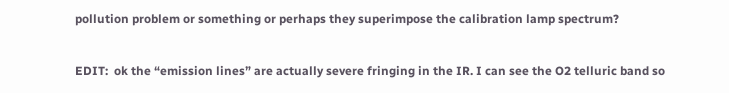pollution problem or something or perhaps they superimpose the calibration lamp spectrum?


EDIT:  ok the “emission lines” are actually severe fringing in the IR. I can see the O2 telluric band so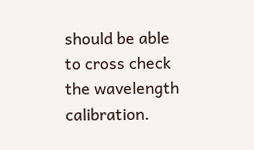should be able to cross check the wavelength calibration.